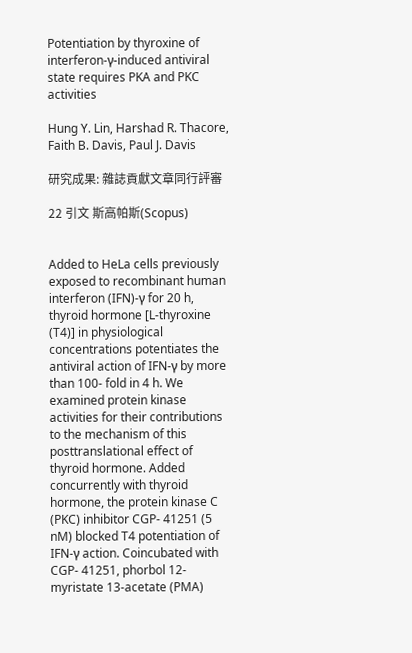Potentiation by thyroxine of interferon-γ-induced antiviral state requires PKA and PKC activities

Hung Y. Lin, Harshad R. Thacore, Faith B. Davis, Paul J. Davis

研究成果: 雜誌貢獻文章同行評審

22 引文 斯高帕斯(Scopus)


Added to HeLa cells previously exposed to recombinant human interferon (IFN)-γ for 20 h, thyroid hormone [L-thyroxine (T4)] in physiological concentrations potentiates the antiviral action of IFN-γ by more than 100- fold in 4 h. We examined protein kinase activities for their contributions to the mechanism of this posttranslational effect of thyroid hormone. Added concurrently with thyroid hormone, the protein kinase C (PKC) inhibitor CGP- 41251 (5 nM) blocked T4 potentiation of IFN-γ action. Coincubated with CGP- 41251, phorbol 12-myristate 13-acetate (PMA)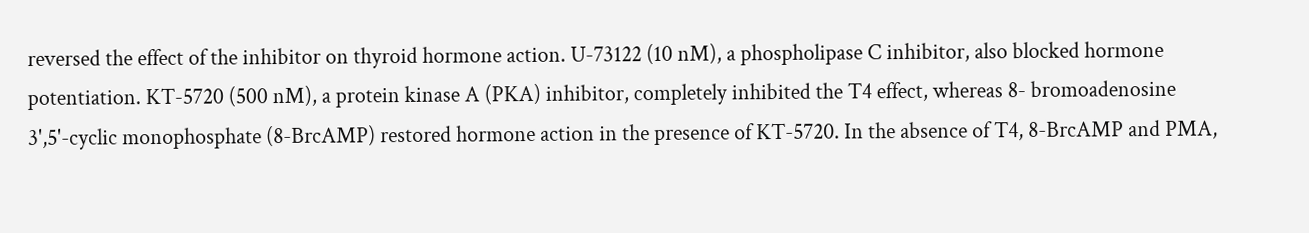reversed the effect of the inhibitor on thyroid hormone action. U-73122 (10 nM), a phospholipase C inhibitor, also blocked hormone potentiation. KT-5720 (500 nM), a protein kinase A (PKA) inhibitor, completely inhibited the T4 effect, whereas 8- bromoadenosine 3',5'-cyclic monophosphate (8-BrcAMP) restored hormone action in the presence of KT-5720. In the absence of T4, 8-BrcAMP and PMA,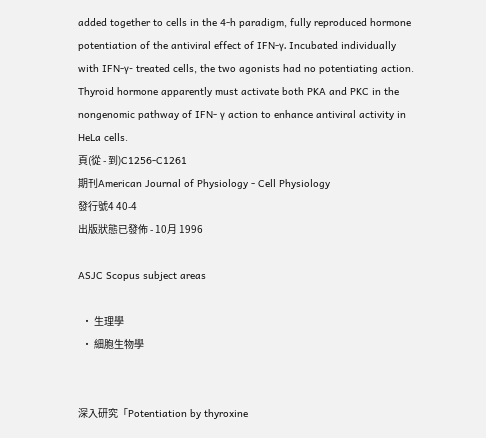added together to cells in the 4-h paradigm, fully reproduced hormone potentiation of the antiviral effect of IFN-γ. Incubated individually with IFN-γ- treated cells, the two agonists had no potentiating action. Thyroid hormone apparently must activate both PKA and PKC in the nongenomic pathway of IFN- γ action to enhance antiviral activity in HeLa cells.
頁(從 - 到)C1256-C1261
期刊American Journal of Physiology - Cell Physiology
發行號4 40-4
出版狀態已發佈 - 10月 1996

ASJC Scopus subject areas

  • 生理學
  • 細胞生物學


深入研究「Potentiation by thyroxine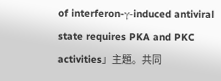of interferon-γ-induced antiviral state requires PKA and PKC activities」主題。共同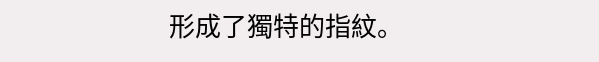形成了獨特的指紋。